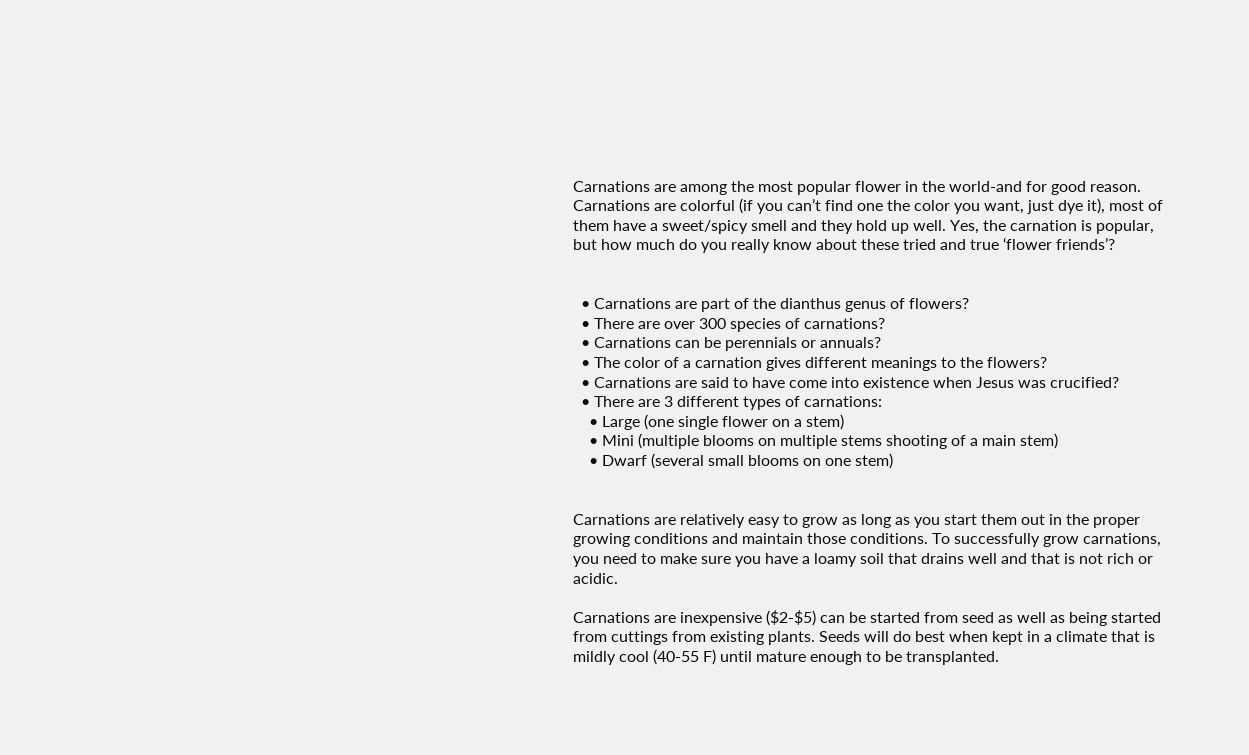Carnations are among the most popular flower in the world-and for good reason. Carnations are colorful (if you can’t find one the color you want, just dye it), most of them have a sweet/spicy smell and they hold up well. Yes, the carnation is popular, but how much do you really know about these tried and true ‘flower friends’?


  • Carnations are part of the dianthus genus of flowers?
  • There are over 300 species of carnations?
  • Carnations can be perennials or annuals?
  • The color of a carnation gives different meanings to the flowers?
  • Carnations are said to have come into existence when Jesus was crucified?
  • There are 3 different types of carnations:
    • Large (one single flower on a stem)
    • Mini (multiple blooms on multiple stems shooting of a main stem)
    • Dwarf (several small blooms on one stem)


Carnations are relatively easy to grow as long as you start them out in the proper growing conditions and maintain those conditions. To successfully grow carnations, you need to make sure you have a loamy soil that drains well and that is not rich or acidic.

Carnations are inexpensive ($2-$5) can be started from seed as well as being started from cuttings from existing plants. Seeds will do best when kept in a climate that is mildly cool (40-55 F) until mature enough to be transplanted.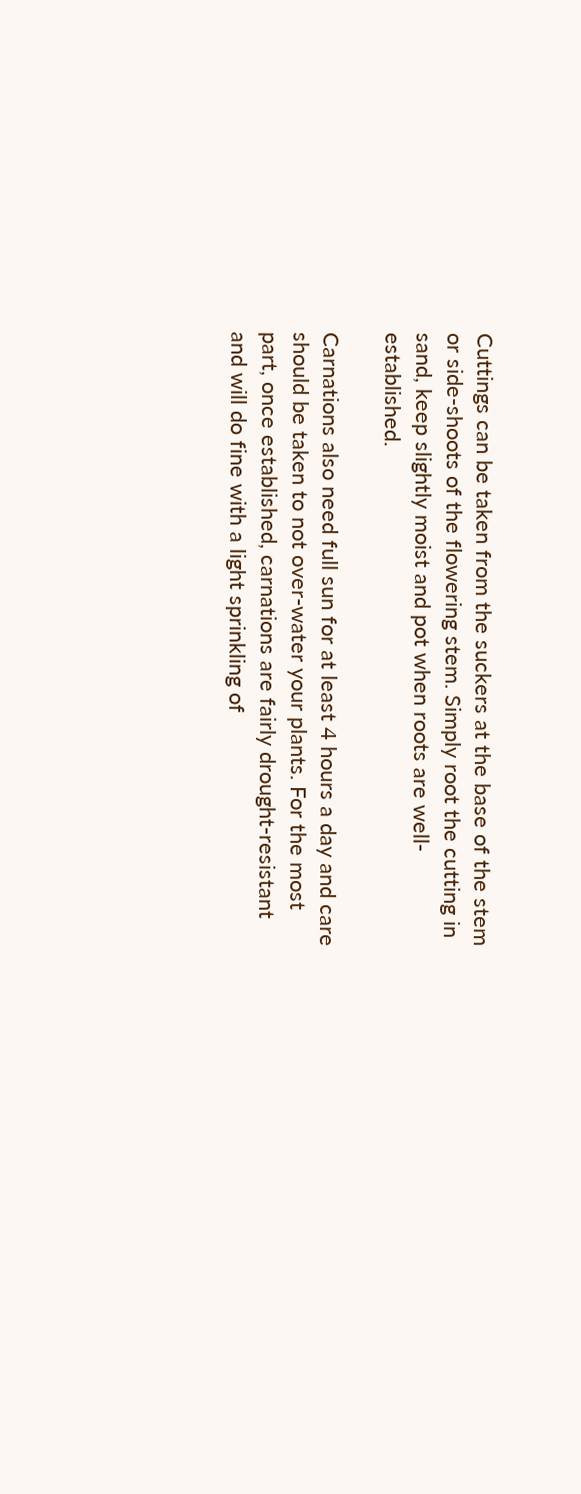Cuttings can be taken from the suckers at the base of the stem or side-shoots of the flowering stem. Simply root the cutting in sand, keep slightly moist and pot when roots are well-established.

Carnations also need full sun for at least 4 hours a day and care should be taken to not over-water your plants. For the most part, once established, carnations are fairly drought-resistant and will do fine with a light sprinkling of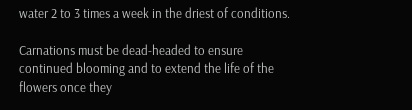water 2 to 3 times a week in the driest of conditions.

Carnations must be dead-headed to ensure continued blooming and to extend the life of the flowers once they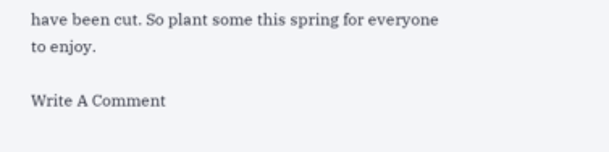have been cut. So plant some this spring for everyone to enjoy.

Write A Comment